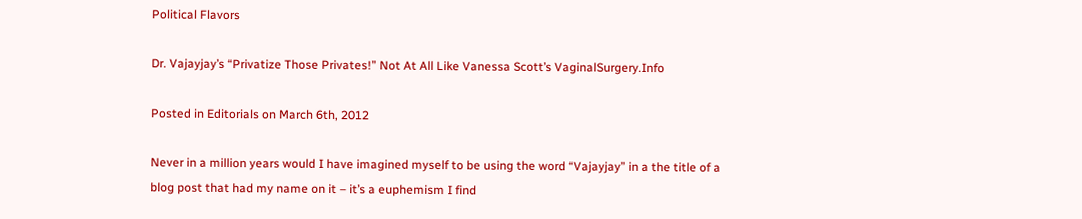Political Flavors

Dr. Vajayjay’s “Privatize Those Privates!” Not At All Like Vanessa Scott’s VaginalSurgery.Info

Posted in Editorials on March 6th, 2012

Never in a million years would I have imagined myself to be using the word “Vajayjay” in a the title of a blog post that had my name on it – it’s a euphemism I find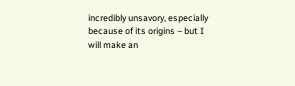incredibly unsavory, especially because of its origins – but I will make an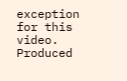exception for this video. Produced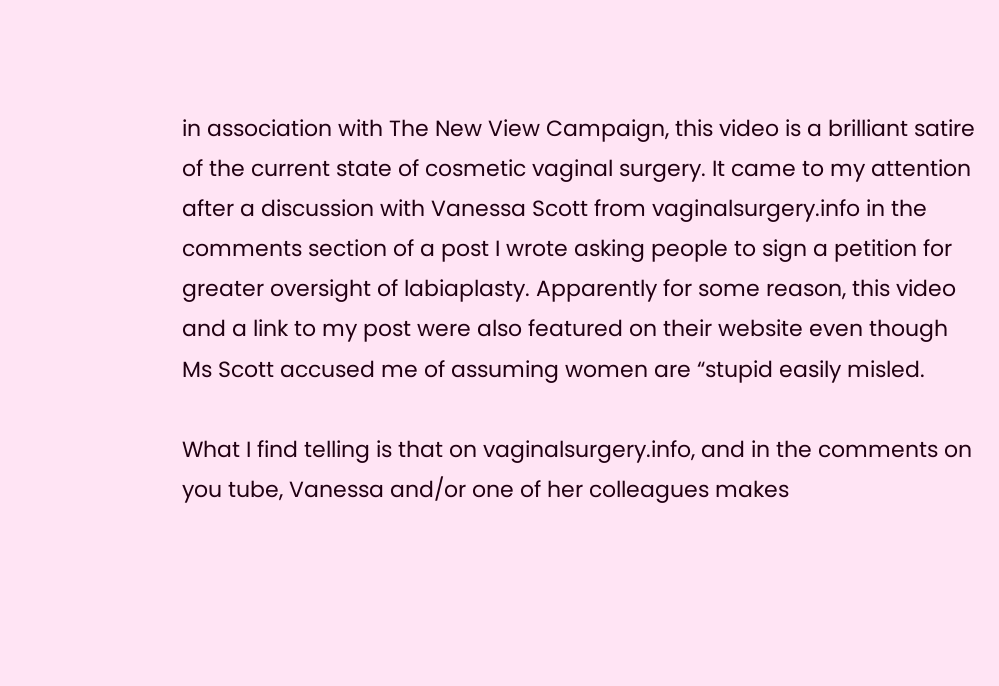in association with The New View Campaign, this video is a brilliant satire of the current state of cosmetic vaginal surgery. It came to my attention after a discussion with Vanessa Scott from vaginalsurgery.info in the comments section of a post I wrote asking people to sign a petition for greater oversight of labiaplasty. Apparently for some reason, this video and a link to my post were also featured on their website even though Ms Scott accused me of assuming women are “stupid easily misled.

What I find telling is that on vaginalsurgery.info, and in the comments on you tube, Vanessa and/or one of her colleagues makes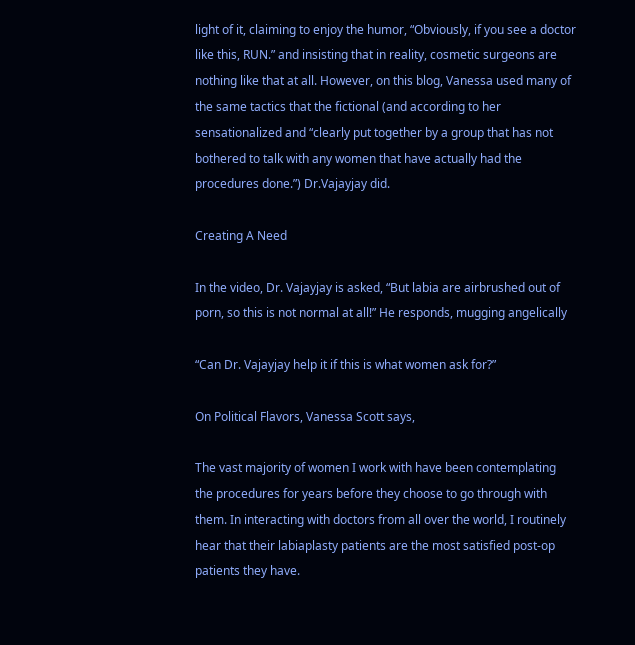light of it, claiming to enjoy the humor, “Obviously, if you see a doctor like this, RUN.” and insisting that in reality, cosmetic surgeons are nothing like that at all. However, on this blog, Vanessa used many of the same tactics that the fictional (and according to her sensationalized and “clearly put together by a group that has not bothered to talk with any women that have actually had the procedures done.”) Dr.Vajayjay did.

Creating A Need

In the video, Dr. Vajayjay is asked, “But labia are airbrushed out of porn, so this is not normal at all!” He responds, mugging angelically

“Can Dr. Vajayjay help it if this is what women ask for?”

On Political Flavors, Vanessa Scott says,

The vast majority of women I work with have been contemplating the procedures for years before they choose to go through with them. In interacting with doctors from all over the world, I routinely hear that their labiaplasty patients are the most satisfied post-op patients they have.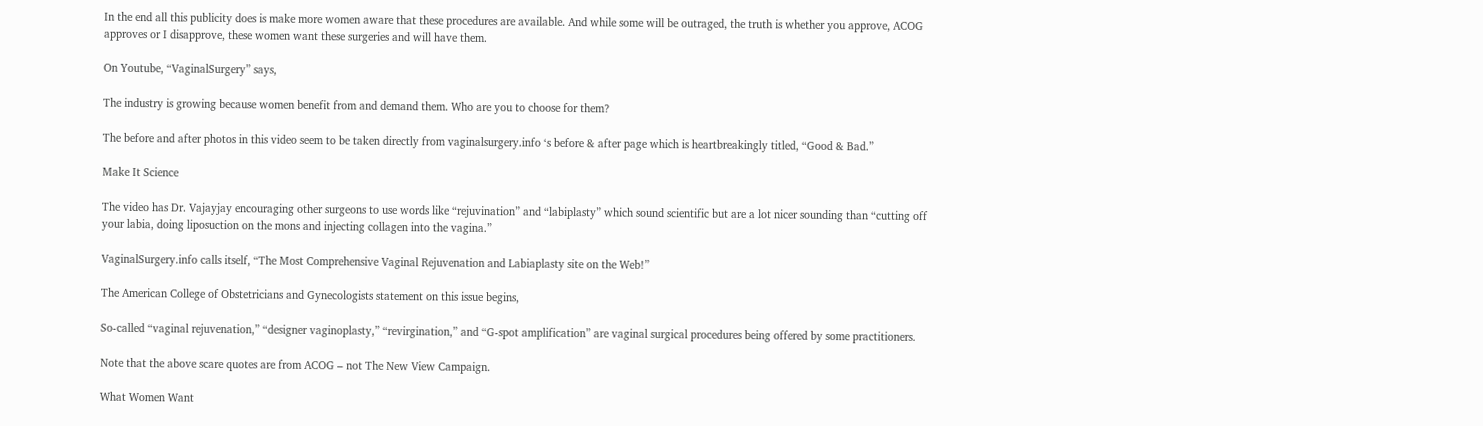In the end all this publicity does is make more women aware that these procedures are available. And while some will be outraged, the truth is whether you approve, ACOG approves or I disapprove, these women want these surgeries and will have them.

On Youtube, “VaginalSurgery” says,

The industry is growing because women benefit from and demand them. Who are you to choose for them?

The before and after photos in this video seem to be taken directly from vaginalsurgery.info ‘s before & after page which is heartbreakingly titled, “Good & Bad.”

Make It Science

The video has Dr. Vajayjay encouraging other surgeons to use words like “rejuvination” and “labiplasty” which sound scientific but are a lot nicer sounding than “cutting off your labia, doing liposuction on the mons and injecting collagen into the vagina.”

VaginalSurgery.info calls itself, “The Most Comprehensive Vaginal Rejuvenation and Labiaplasty site on the Web!”

The American College of Obstetricians and Gynecologists statement on this issue begins,

So-called “vaginal rejuvenation,” “designer vaginoplasty,” “revirgination,” and “G-spot amplification” are vaginal surgical procedures being offered by some practitioners.

Note that the above scare quotes are from ACOG – not The New View Campaign.

What Women Want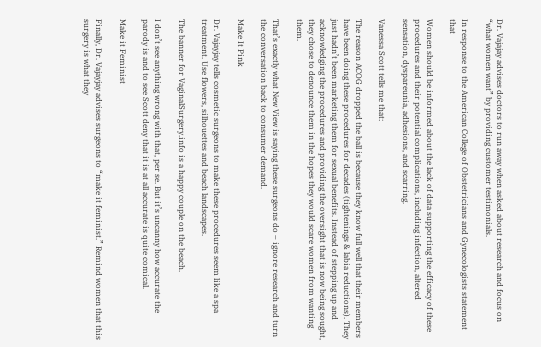Dr. Vajajay advises doctors to run away when asked about research and focus on “what women want” by providing customer testimonials.

In response to the American College of Obstetricians and Gynecologists statement that

Women should be informed about the lack of data supporting the efficacy of these procedures and their potential complications, including infection, altered sensation, dyspareunia, adhesions, and scarring.

Vanessa Scott tells me that:

The reason ACOG dropped the ball is because they know full well that their members have been doing these procedures for decades (tightenings & labia reductions). They just hadn’t been marketing them for sexual benefits. Instead of stepping up and acknowledging the procedures and providing the oversight that is now being sought, they chose to denounce them in the hopes they would scare women from wanting them.

That’s exactly what New View is saying these surgeons do – ignore research and turn the conversation back to consumer demand.

Make It Pink

Dr. Vajayjay tells cosmetic surgeons to make these procedures seem like a spa treatment. Use flowers, silhouettes and beach landscapes.

The banner for VaginalSurgery.info is a happy couple on the beach.

I don’t see anything wrong with that, per se. But it’s uncanny how accurate the parody is and to see Scott deny that it is at all accurate is quite comical.

Make it Feminist

Finally, Dr. Vajayjay advises surgeons to “make it feminist.” Remind women that this surgery is what they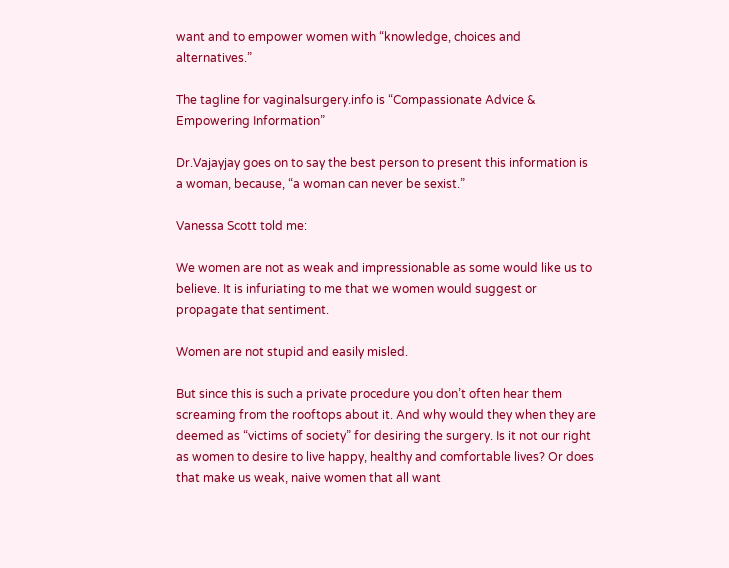want and to empower women with “knowledge, choices and alternatives.”

The tagline for vaginalsurgery.info is “Compassionate Advice & Empowering Information”

Dr.Vajayjay goes on to say the best person to present this information is a woman, because, “a woman can never be sexist.”

Vanessa Scott told me:

We women are not as weak and impressionable as some would like us to believe. It is infuriating to me that we women would suggest or propagate that sentiment.

Women are not stupid and easily misled.

But since this is such a private procedure you don’t often hear them screaming from the rooftops about it. And why would they when they are deemed as “victims of society” for desiring the surgery. Is it not our right as women to desire to live happy, healthy and comfortable lives? Or does that make us weak, naive women that all want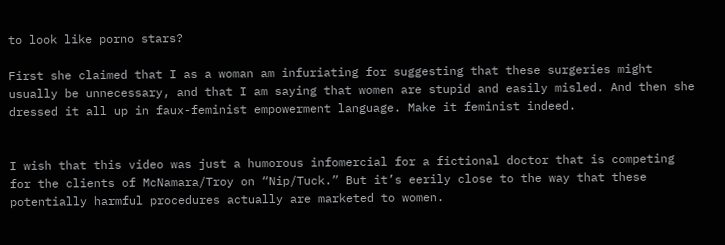to look like porno stars?

First she claimed that I as a woman am infuriating for suggesting that these surgeries might usually be unnecessary, and that I am saying that women are stupid and easily misled. And then she dressed it all up in faux-feminist empowerment language. Make it feminist indeed.


I wish that this video was just a humorous infomercial for a fictional doctor that is competing for the clients of McNamara/Troy on “Nip/Tuck.” But it’s eerily close to the way that these potentially harmful procedures actually are marketed to women.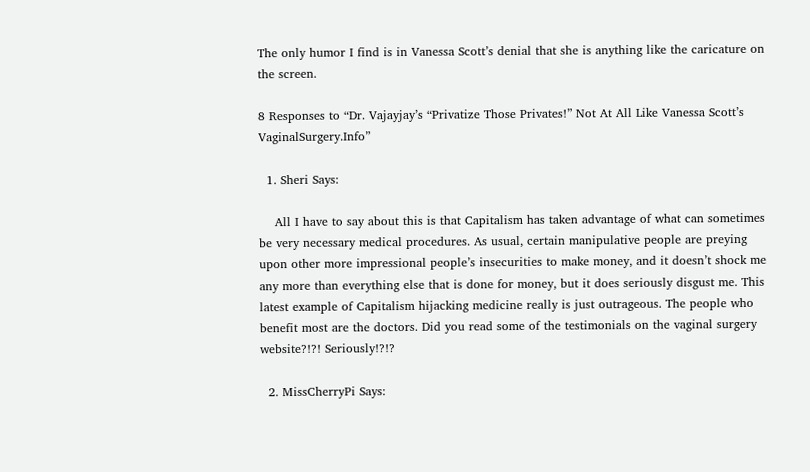The only humor I find is in Vanessa Scott’s denial that she is anything like the caricature on the screen.

8 Responses to “Dr. Vajayjay’s “Privatize Those Privates!” Not At All Like Vanessa Scott’s VaginalSurgery.Info”

  1. Sheri Says:

    All I have to say about this is that Capitalism has taken advantage of what can sometimes be very necessary medical procedures. As usual, certain manipulative people are preying upon other more impressional people’s insecurities to make money, and it doesn’t shock me any more than everything else that is done for money, but it does seriously disgust me. This latest example of Capitalism hijacking medicine really is just outrageous. The people who benefit most are the doctors. Did you read some of the testimonials on the vaginal surgery website?!?! Seriously!?!?

  2. MissCherryPi Says: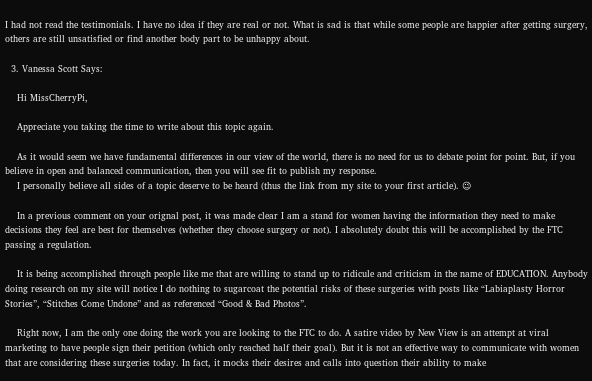I had not read the testimonials. I have no idea if they are real or not. What is sad is that while some people are happier after getting surgery, others are still unsatisfied or find another body part to be unhappy about.

  3. Vanessa Scott Says:

    Hi MissCherryPi,

    Appreciate you taking the time to write about this topic again.

    As it would seem we have fundamental differences in our view of the world, there is no need for us to debate point for point. But, if you believe in open and balanced communication, then you will see fit to publish my response.
    I personally believe all sides of a topic deserve to be heard (thus the link from my site to your first article). 😉

    In a previous comment on your orignal post, it was made clear I am a stand for women having the information they need to make decisions they feel are best for themselves (whether they choose surgery or not). I absolutely doubt this will be accomplished by the FTC passing a regulation.

    It is being accomplished through people like me that are willing to stand up to ridicule and criticism in the name of EDUCATION. Anybody doing research on my site will notice I do nothing to sugarcoat the potential risks of these surgeries with posts like “Labiaplasty Horror Stories”, “Stitches Come Undone” and as referenced “Good & Bad Photos”.

    Right now, I am the only one doing the work you are looking to the FTC to do. A satire video by New View is an attempt at viral marketing to have people sign their petition (which only reached half their goal). But it is not an effective way to communicate with women that are considering these surgeries today. In fact, it mocks their desires and calls into question their ability to make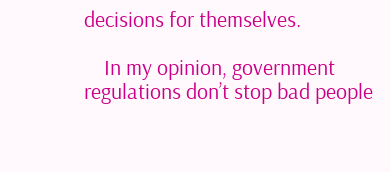decisions for themselves.

    In my opinion, government regulations don’t stop bad people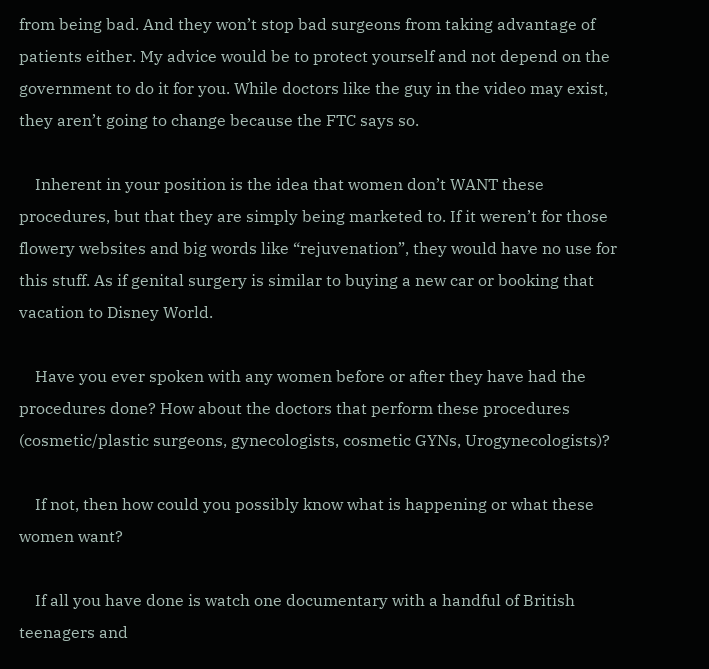from being bad. And they won’t stop bad surgeons from taking advantage of patients either. My advice would be to protect yourself and not depend on the government to do it for you. While doctors like the guy in the video may exist, they aren’t going to change because the FTC says so.

    Inherent in your position is the idea that women don’t WANT these procedures, but that they are simply being marketed to. If it weren’t for those flowery websites and big words like “rejuvenation”, they would have no use for this stuff. As if genital surgery is similar to buying a new car or booking that vacation to Disney World.

    Have you ever spoken with any women before or after they have had the procedures done? How about the doctors that perform these procedures (cosmetic/plastic surgeons, gynecologists, cosmetic GYNs, Urogynecologists)?

    If not, then how could you possibly know what is happening or what these women want?

    If all you have done is watch one documentary with a handful of British teenagers and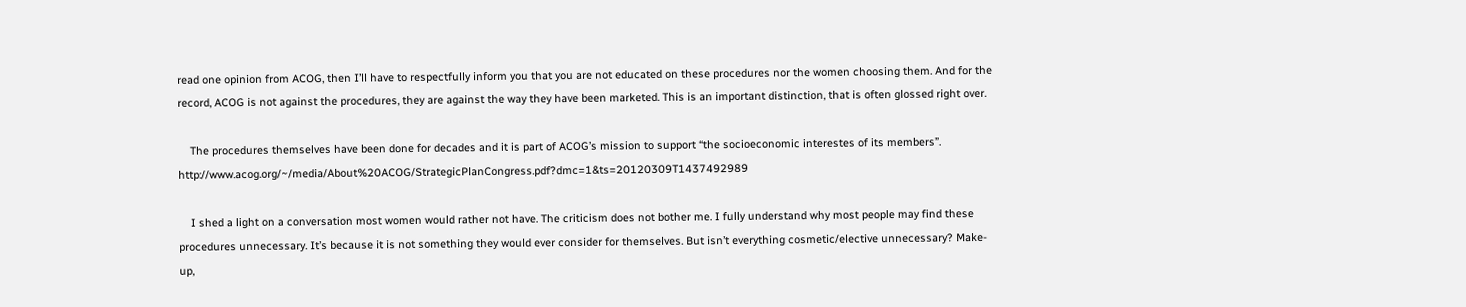read one opinion from ACOG, then I’ll have to respectfully inform you that you are not educated on these procedures nor the women choosing them. And for the record, ACOG is not against the procedures, they are against the way they have been marketed. This is an important distinction, that is often glossed right over.

    The procedures themselves have been done for decades and it is part of ACOG’s mission to support “the socioeconomic interestes of its members”. http://www.acog.org/~/media/About%20ACOG/StrategicPlanCongress.pdf?dmc=1&ts=20120309T1437492989

    I shed a light on a conversation most women would rather not have. The criticism does not bother me. I fully understand why most people may find these procedures unnecessary. It’s because it is not something they would ever consider for themselves. But isn’t everything cosmetic/elective unnecessary? Make-up,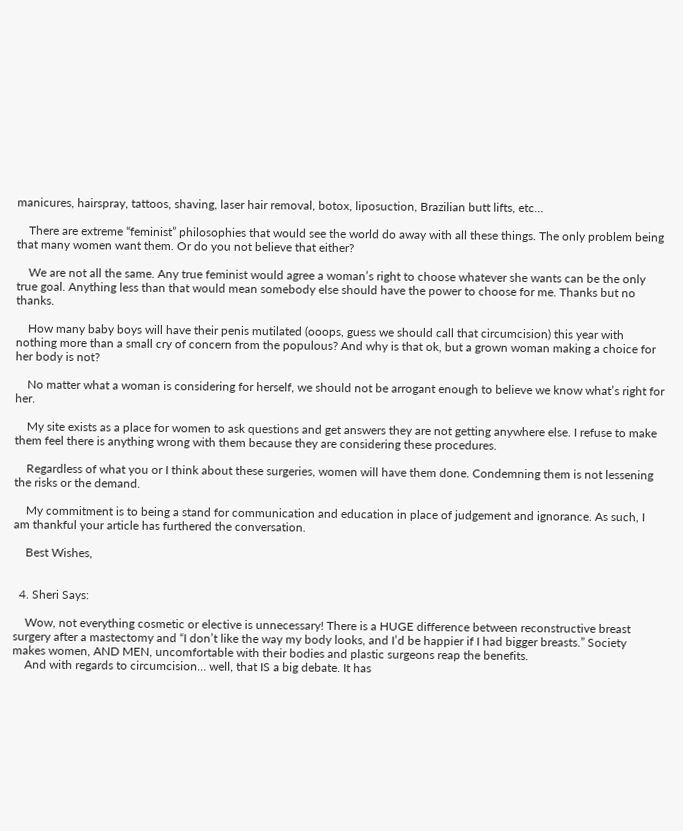manicures, hairspray, tattoos, shaving, laser hair removal, botox, liposuction, Brazilian butt lifts, etc…

    There are extreme “feminist” philosophies that would see the world do away with all these things. The only problem being that many women want them. Or do you not believe that either?

    We are not all the same. Any true feminist would agree a woman’s right to choose whatever she wants can be the only true goal. Anything less than that would mean somebody else should have the power to choose for me. Thanks but no thanks.

    How many baby boys will have their penis mutilated (ooops, guess we should call that circumcision) this year with nothing more than a small cry of concern from the populous? And why is that ok, but a grown woman making a choice for her body is not?

    No matter what a woman is considering for herself, we should not be arrogant enough to believe we know what’s right for her.

    My site exists as a place for women to ask questions and get answers they are not getting anywhere else. I refuse to make them feel there is anything wrong with them because they are considering these procedures.

    Regardless of what you or I think about these surgeries, women will have them done. Condemning them is not lessening the risks or the demand.

    My commitment is to being a stand for communication and education in place of judgement and ignorance. As such, I am thankful your article has furthered the conversation.

    Best Wishes,


  4. Sheri Says:

    Wow, not everything cosmetic or elective is unnecessary! There is a HUGE difference between reconstructive breast surgery after a mastectomy and “I don’t like the way my body looks, and I’d be happier if I had bigger breasts.” Society makes women, AND MEN, uncomfortable with their bodies and plastic surgeons reap the benefits.
    And with regards to circumcision… well, that IS a big debate. It has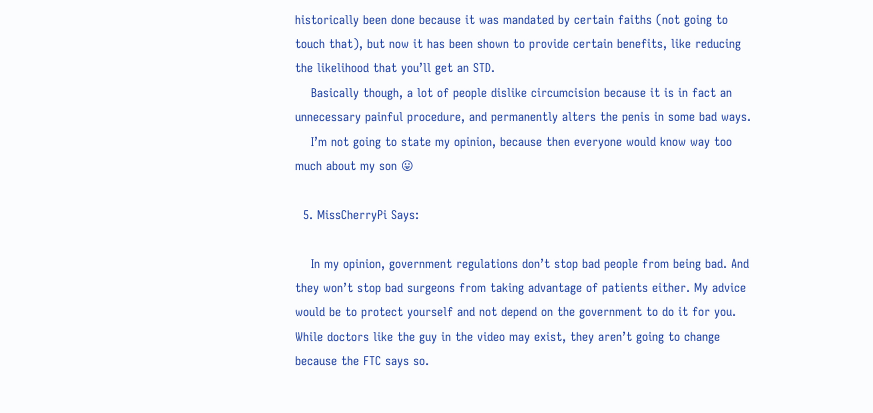historically been done because it was mandated by certain faiths (not going to touch that), but now it has been shown to provide certain benefits, like reducing the likelihood that you’ll get an STD.
    Basically though, a lot of people dislike circumcision because it is in fact an unnecessary painful procedure, and permanently alters the penis in some bad ways.
    I’m not going to state my opinion, because then everyone would know way too much about my son 😛

  5. MissCherryPi Says:

    In my opinion, government regulations don’t stop bad people from being bad. And they won’t stop bad surgeons from taking advantage of patients either. My advice would be to protect yourself and not depend on the government to do it for you. While doctors like the guy in the video may exist, they aren’t going to change because the FTC says so.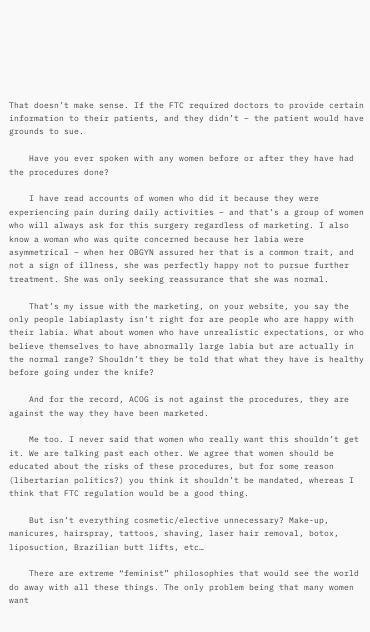That doesn’t make sense. If the FTC required doctors to provide certain information to their patients, and they didn’t – the patient would have grounds to sue.

    Have you ever spoken with any women before or after they have had the procedures done?

    I have read accounts of women who did it because they were experiencing pain during daily activities – and that’s a group of women who will always ask for this surgery regardless of marketing. I also know a woman who was quite concerned because her labia were asymmetrical – when her OBGYN assured her that is a common trait, and not a sign of illness, she was perfectly happy not to pursue further treatment. She was only seeking reassurance that she was normal.

    That’s my issue with the marketing, on your website, you say the only people labiaplasty isn’t right for are people who are happy with their labia. What about women who have unrealistic expectations, or who believe themselves to have abnormally large labia but are actually in the normal range? Shouldn’t they be told that what they have is healthy before going under the knife?

    And for the record, ACOG is not against the procedures, they are against the way they have been marketed.

    Me too. I never said that women who really want this shouldn’t get it. We are talking past each other. We agree that women should be educated about the risks of these procedures, but for some reason (libertarian politics?) you think it shouldn’t be mandated, whereas I think that FTC regulation would be a good thing.

    But isn’t everything cosmetic/elective unnecessary? Make-up, manicures, hairspray, tattoos, shaving, laser hair removal, botox, liposuction, Brazilian butt lifts, etc…

    There are extreme “feminist” philosophies that would see the world do away with all these things. The only problem being that many women want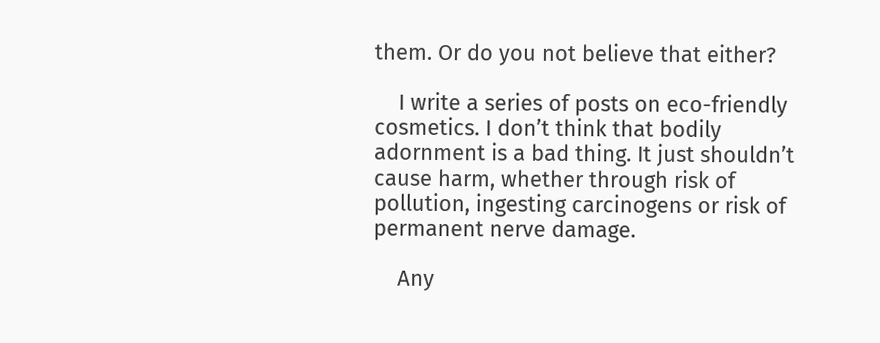them. Or do you not believe that either?

    I write a series of posts on eco-friendly cosmetics. I don’t think that bodily adornment is a bad thing. It just shouldn’t cause harm, whether through risk of pollution, ingesting carcinogens or risk of permanent nerve damage.

    Any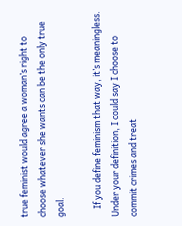true feminist would agree a woman’s right to choose whatever she wants can be the only true goal.

    If you define feminism that way, it’s meaningless. Under your definition, I could say I choose to commit crimes and treat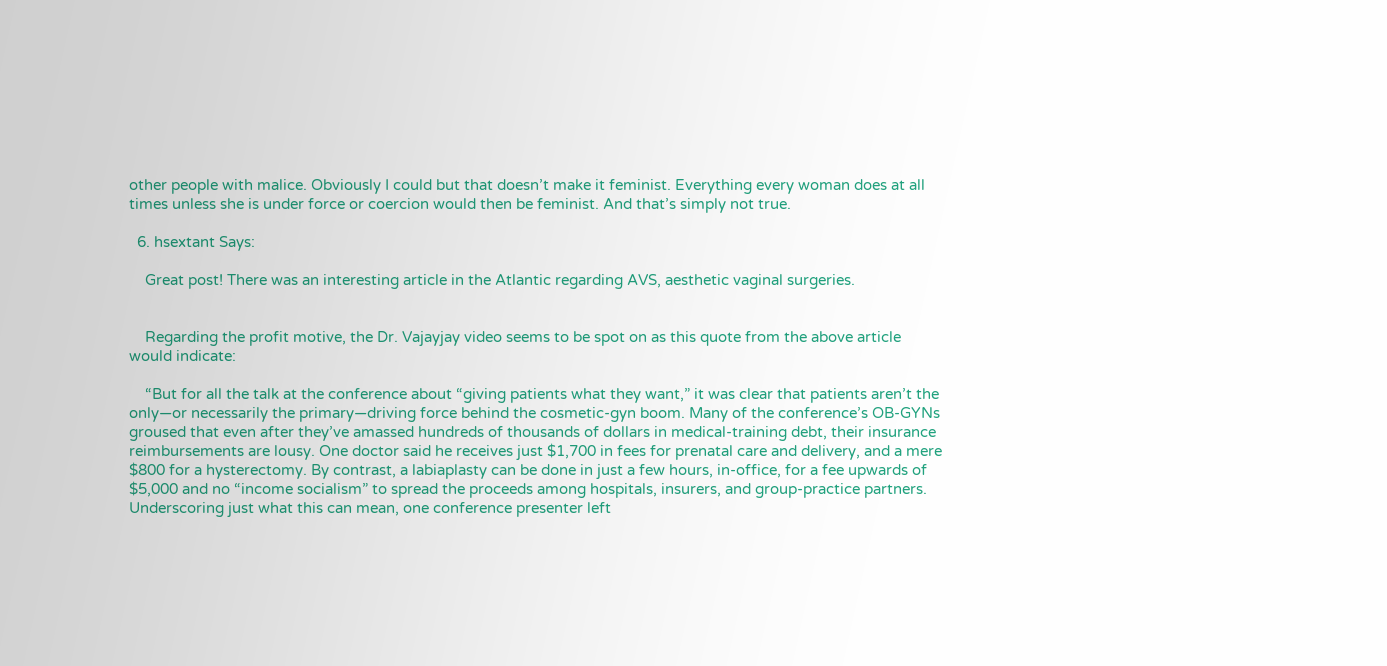other people with malice. Obviously I could but that doesn’t make it feminist. Everything every woman does at all times unless she is under force or coercion would then be feminist. And that’s simply not true.

  6. hsextant Says:

    Great post! There was an interesting article in the Atlantic regarding AVS, aesthetic vaginal surgeries.


    Regarding the profit motive, the Dr. Vajayjay video seems to be spot on as this quote from the above article would indicate:

    “But for all the talk at the conference about “giving patients what they want,” it was clear that patients aren’t the only—or necessarily the primary—driving force behind the cosmetic-gyn boom. Many of the conference’s OB-GYNs groused that even after they’ve amassed hundreds of thousands of dollars in medical-training debt, their insurance reimbursements are lousy. One doctor said he receives just $1,700 in fees for prenatal care and delivery, and a mere $800 for a hysterectomy. By contrast, a labiaplasty can be done in just a few hours, in-office, for a fee upwards of $5,000 and no “income socialism” to spread the proceeds among hospitals, insurers, and group-practice partners. Underscoring just what this can mean, one conference presenter left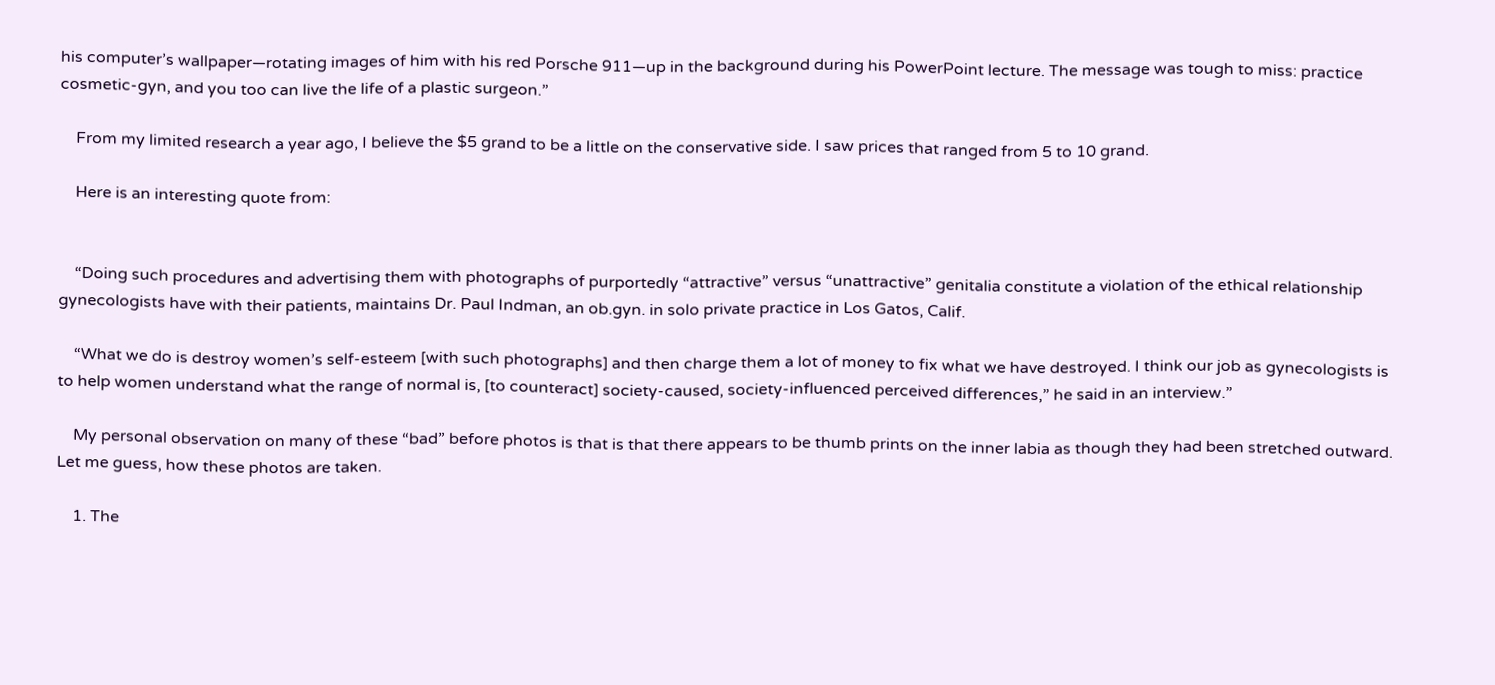his computer’s wallpaper—rotating images of him with his red Porsche 911—up in the background during his PowerPoint lecture. The message was tough to miss: practice cosmetic-gyn, and you too can live the life of a plastic surgeon.”

    From my limited research a year ago, I believe the $5 grand to be a little on the conservative side. I saw prices that ranged from 5 to 10 grand.

    Here is an interesting quote from:


    “Doing such procedures and advertising them with photographs of purportedly “attractive” versus “unattractive” genitalia constitute a violation of the ethical relationship gynecologists have with their patients, maintains Dr. Paul Indman, an ob.gyn. in solo private practice in Los Gatos, Calif.

    “What we do is destroy women’s self-esteem [with such photographs] and then charge them a lot of money to fix what we have destroyed. I think our job as gynecologists is to help women understand what the range of normal is, [to counteract] society-caused, society-influenced perceived differences,” he said in an interview.”

    My personal observation on many of these “bad” before photos is that is that there appears to be thumb prints on the inner labia as though they had been stretched outward. Let me guess, how these photos are taken.

    1. The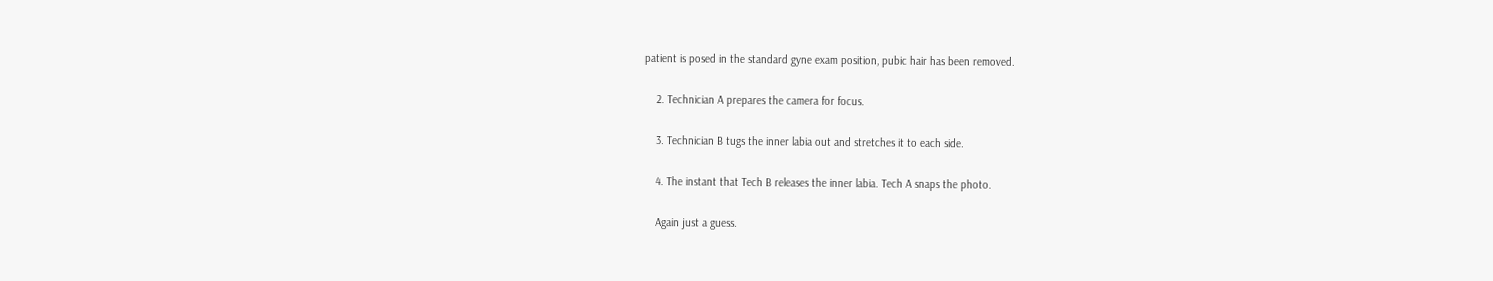patient is posed in the standard gyne exam position, pubic hair has been removed.

    2. Technician A prepares the camera for focus.

    3. Technician B tugs the inner labia out and stretches it to each side.

    4. The instant that Tech B releases the inner labia. Tech A snaps the photo.

    Again just a guess.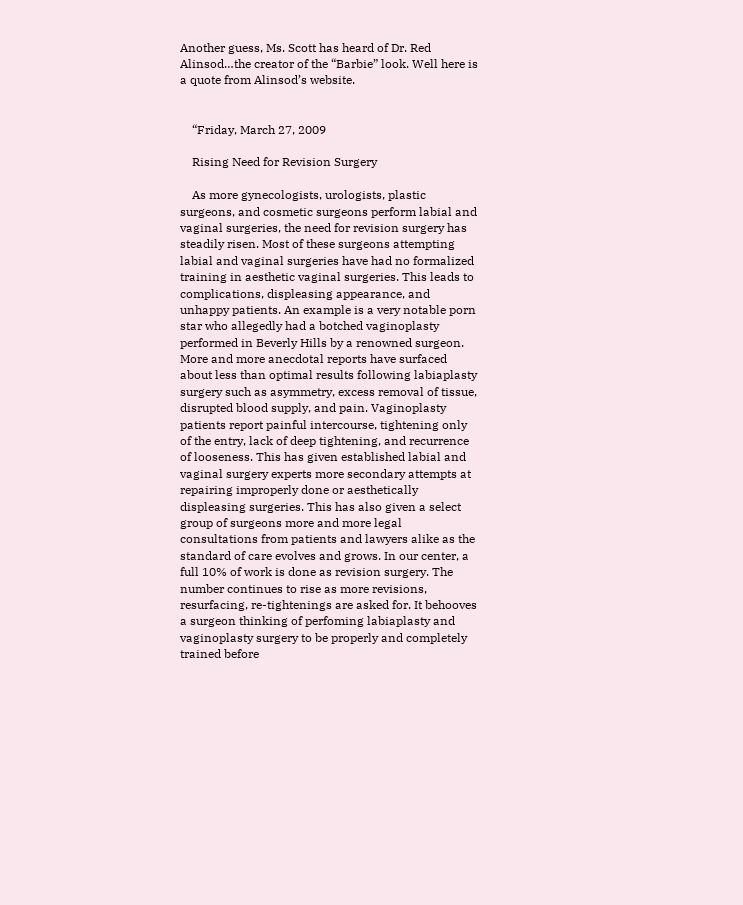Another guess, Ms. Scott has heard of Dr. Red Alinsod…the creator of the “Barbie” look. Well here is a quote from Alinsod’s website.


    “Friday, March 27, 2009

    Rising Need for Revision Surgery

    As more gynecologists, urologists, plastic surgeons, and cosmetic surgeons perform labial and vaginal surgeries, the need for revision surgery has steadily risen. Most of these surgeons attempting labial and vaginal surgeries have had no formalized training in aesthetic vaginal surgeries. This leads to complications, displeasing appearance, and unhappy patients. An example is a very notable porn star who allegedly had a botched vaginoplasty performed in Beverly Hills by a renowned surgeon. More and more anecdotal reports have surfaced about less than optimal results following labiaplasty surgery such as asymmetry, excess removal of tissue, disrupted blood supply, and pain. Vaginoplasty patients report painful intercourse, tightening only of the entry, lack of deep tightening, and recurrence of looseness. This has given established labial and vaginal surgery experts more secondary attempts at repairing improperly done or aesthetically displeasing surgeries. This has also given a select group of surgeons more and more legal consultations from patients and lawyers alike as the standard of care evolves and grows. In our center, a full 10% of work is done as revision surgery. The number continues to rise as more revisions, resurfacing, re-tightenings are asked for. It behooves a surgeon thinking of perfoming labiaplasty and vaginoplasty surgery to be properly and completely trained before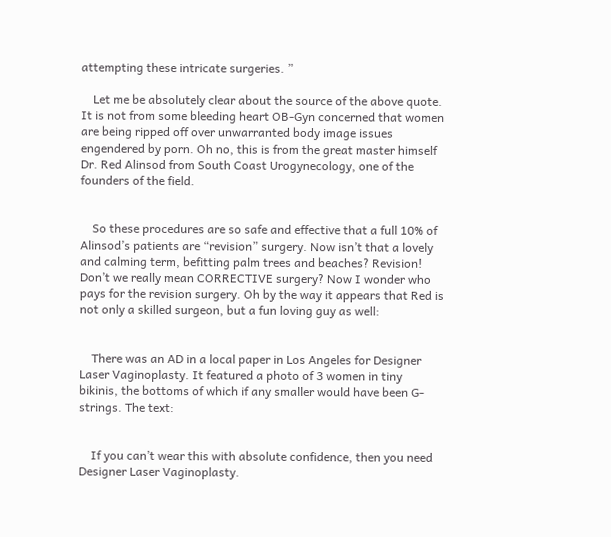attempting these intricate surgeries. ”

    Let me be absolutely clear about the source of the above quote. It is not from some bleeding heart OB-Gyn concerned that women are being ripped off over unwarranted body image issues engendered by porn. Oh no, this is from the great master himself Dr. Red Alinsod from South Coast Urogynecology, one of the founders of the field.


    So these procedures are so safe and effective that a full 10% of Alinsod’s patients are “revision” surgery. Now isn’t that a lovely and calming term, befitting palm trees and beaches? Revision! Don’t we really mean CORRECTIVE surgery? Now I wonder who pays for the revision surgery. Oh by the way it appears that Red is not only a skilled surgeon, but a fun loving guy as well:


    There was an AD in a local paper in Los Angeles for Designer Laser Vaginoplasty. It featured a photo of 3 women in tiny bikinis, the bottoms of which if any smaller would have been G-strings. The text:


    If you can’t wear this with absolute confidence, then you need Designer Laser Vaginoplasty.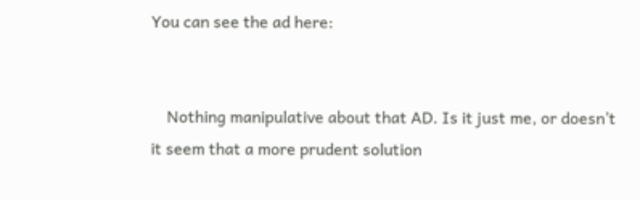You can see the ad here:


    Nothing manipulative about that AD. Is it just me, or doesn’t it seem that a more prudent solution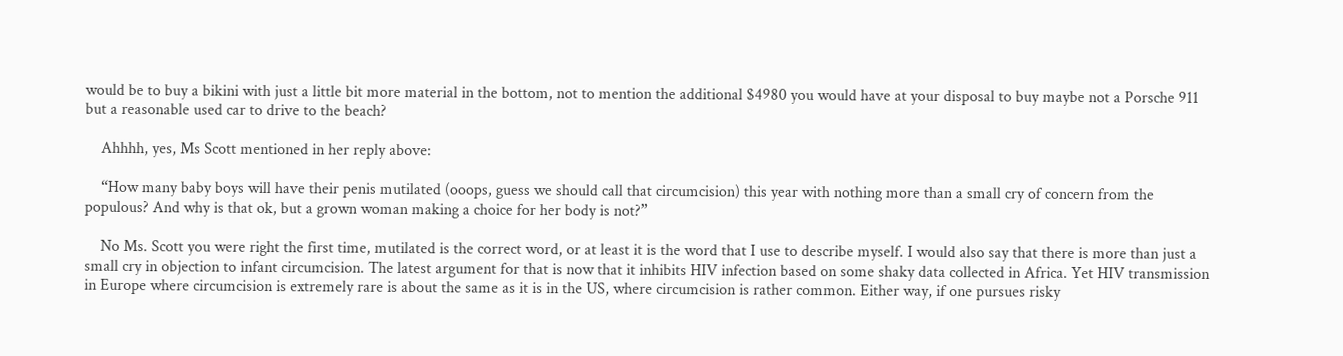would be to buy a bikini with just a little bit more material in the bottom, not to mention the additional $4980 you would have at your disposal to buy maybe not a Porsche 911 but a reasonable used car to drive to the beach?

    Ahhhh, yes, Ms Scott mentioned in her reply above:

    “How many baby boys will have their penis mutilated (ooops, guess we should call that circumcision) this year with nothing more than a small cry of concern from the populous? And why is that ok, but a grown woman making a choice for her body is not?”

    No Ms. Scott you were right the first time, mutilated is the correct word, or at least it is the word that I use to describe myself. I would also say that there is more than just a small cry in objection to infant circumcision. The latest argument for that is now that it inhibits HIV infection based on some shaky data collected in Africa. Yet HIV transmission in Europe where circumcision is extremely rare is about the same as it is in the US, where circumcision is rather common. Either way, if one pursues risky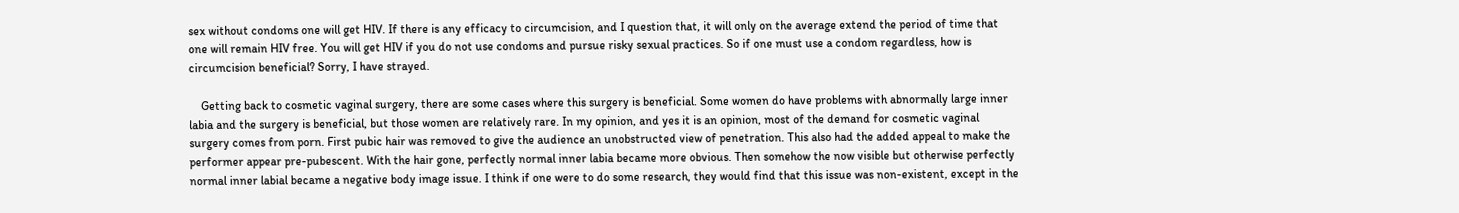sex without condoms one will get HIV. If there is any efficacy to circumcision, and I question that, it will only on the average extend the period of time that one will remain HIV free. You will get HIV if you do not use condoms and pursue risky sexual practices. So if one must use a condom regardless, how is circumcision beneficial? Sorry, I have strayed.

    Getting back to cosmetic vaginal surgery, there are some cases where this surgery is beneficial. Some women do have problems with abnormally large inner labia and the surgery is beneficial, but those women are relatively rare. In my opinion, and yes it is an opinion, most of the demand for cosmetic vaginal surgery comes from porn. First pubic hair was removed to give the audience an unobstructed view of penetration. This also had the added appeal to make the performer appear pre-pubescent. With the hair gone, perfectly normal inner labia became more obvious. Then somehow the now visible but otherwise perfectly normal inner labial became a negative body image issue. I think if one were to do some research, they would find that this issue was non-existent, except in the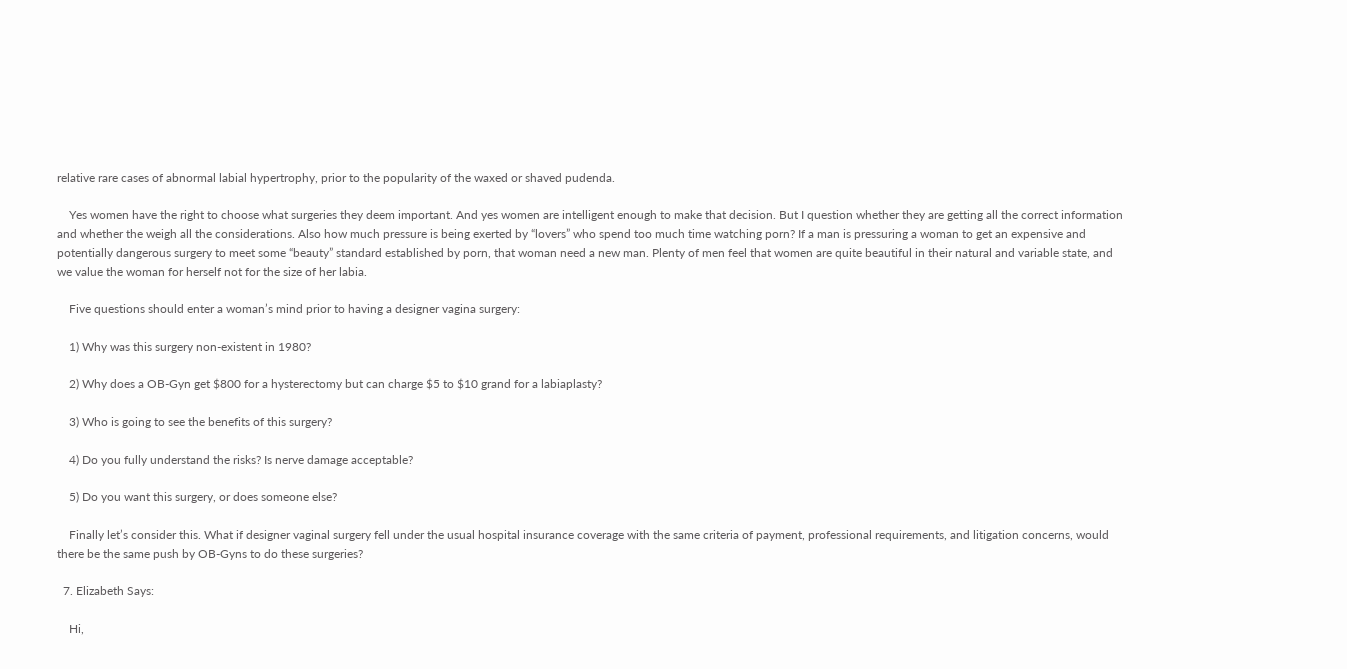relative rare cases of abnormal labial hypertrophy, prior to the popularity of the waxed or shaved pudenda.

    Yes women have the right to choose what surgeries they deem important. And yes women are intelligent enough to make that decision. But I question whether they are getting all the correct information and whether the weigh all the considerations. Also how much pressure is being exerted by “lovers” who spend too much time watching porn? If a man is pressuring a woman to get an expensive and potentially dangerous surgery to meet some “beauty” standard established by porn, that woman need a new man. Plenty of men feel that women are quite beautiful in their natural and variable state, and we value the woman for herself not for the size of her labia.

    Five questions should enter a woman’s mind prior to having a designer vagina surgery:

    1) Why was this surgery non-existent in 1980?

    2) Why does a OB-Gyn get $800 for a hysterectomy but can charge $5 to $10 grand for a labiaplasty?

    3) Who is going to see the benefits of this surgery?

    4) Do you fully understand the risks? Is nerve damage acceptable?

    5) Do you want this surgery, or does someone else?

    Finally let’s consider this. What if designer vaginal surgery fell under the usual hospital insurance coverage with the same criteria of payment, professional requirements, and litigation concerns, would there be the same push by OB-Gyns to do these surgeries?

  7. Elizabeth Says:

    Hi,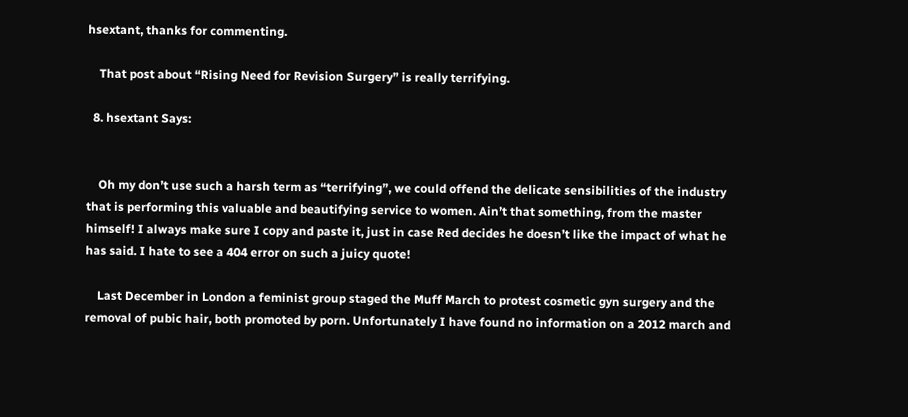hsextant, thanks for commenting.

    That post about “Rising Need for Revision Surgery” is really terrifying.

  8. hsextant Says:


    Oh my don’t use such a harsh term as “terrifying”, we could offend the delicate sensibilities of the industry that is performing this valuable and beautifying service to women. Ain’t that something, from the master himself! I always make sure I copy and paste it, just in case Red decides he doesn’t like the impact of what he has said. I hate to see a 404 error on such a juicy quote!

    Last December in London a feminist group staged the Muff March to protest cosmetic gyn surgery and the removal of pubic hair, both promoted by porn. Unfortunately I have found no information on a 2012 march and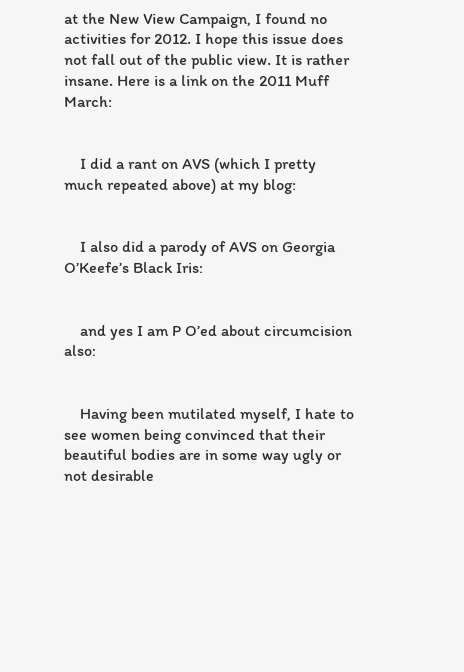at the New View Campaign, I found no activities for 2012. I hope this issue does not fall out of the public view. It is rather insane. Here is a link on the 2011 Muff March:


    I did a rant on AVS (which I pretty much repeated above) at my blog:


    I also did a parody of AVS on Georgia O’Keefe’s Black Iris:


    and yes I am P O’ed about circumcision also:


    Having been mutilated myself, I hate to see women being convinced that their beautiful bodies are in some way ugly or not desirable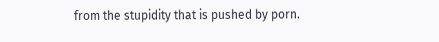from the stupidity that is pushed by porn.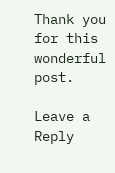Thank you for this wonderful post.

Leave a Reply